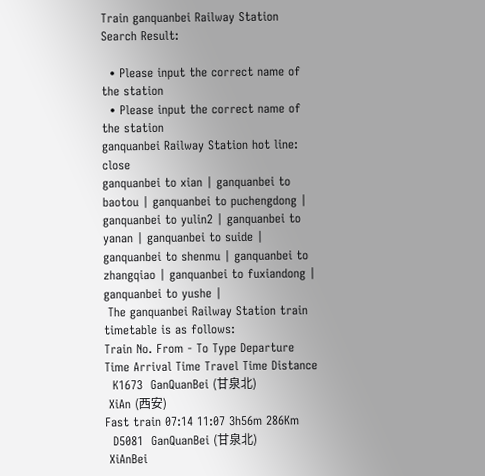Train ganquanbei Railway Station Search Result:

  • Please input the correct name of the station
  • Please input the correct name of the station
ganquanbei Railway Station hot line: close
ganquanbei to xian | ganquanbei to baotou | ganquanbei to puchengdong | ganquanbei to yulin2 | ganquanbei to yanan | ganquanbei to suide | ganquanbei to shenmu | ganquanbei to zhangqiao | ganquanbei to fuxiandong | ganquanbei to yushe |
 The ganquanbei Railway Station train timetable is as follows:
Train No. From - To Type Departure Time Arrival Time Travel Time Distance
  K1673  GanQuanBei (甘泉北)
 XiAn (西安)
Fast train 07:14 11:07 3h56m 286Km
  D5081  GanQuanBei (甘泉北)
 XiAnBei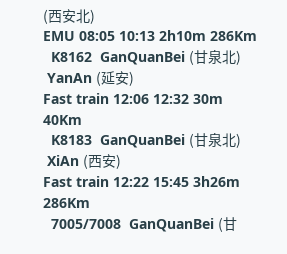(西安北)
EMU 08:05 10:13 2h10m 286Km
  K8162  GanQuanBei (甘泉北)
 YanAn (延安)
Fast train 12:06 12:32 30m 40Km
  K8183  GanQuanBei (甘泉北)
 XiAn (西安)
Fast train 12:22 15:45 3h26m 286Km
  7005/7008  GanQuanBei (甘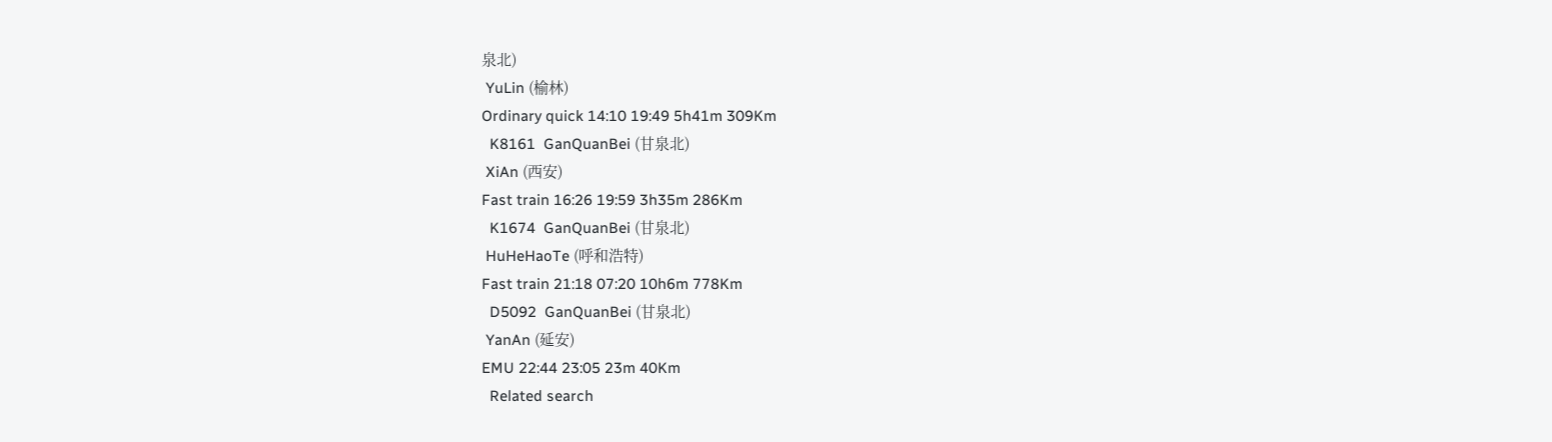泉北)
 YuLin (榆林)
Ordinary quick 14:10 19:49 5h41m 309Km
  K8161  GanQuanBei (甘泉北)
 XiAn (西安)
Fast train 16:26 19:59 3h35m 286Km
  K1674  GanQuanBei (甘泉北)
 HuHeHaoTe (呼和浩特)
Fast train 21:18 07:20 10h6m 778Km
  D5092  GanQuanBei (甘泉北)
 YanAn (延安)
EMU 22:44 23:05 23m 40Km
  Related search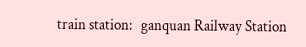train station:   ganquan Railway Station